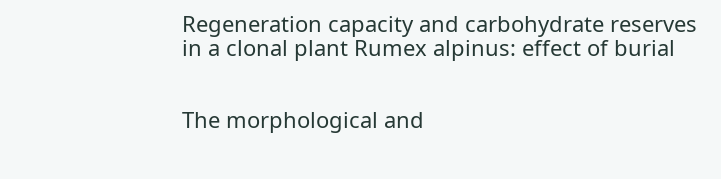Regeneration capacity and carbohydrate reserves in a clonal plant Rumex alpinus: effect of burial


The morphological and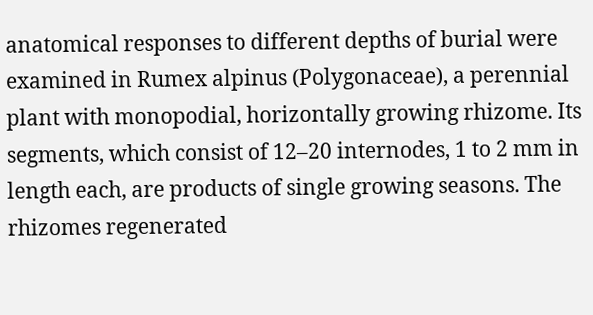anatomical responses to different depths of burial were examined in Rumex alpinus (Polygonaceae), a perennial plant with monopodial, horizontally growing rhizome. Its segments, which consist of 12–20 internodes, 1 to 2 mm in length each, are products of single growing seasons. The rhizomes regenerated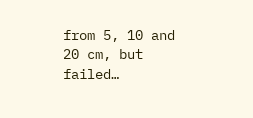from 5, 10 and 20 cm, but failed…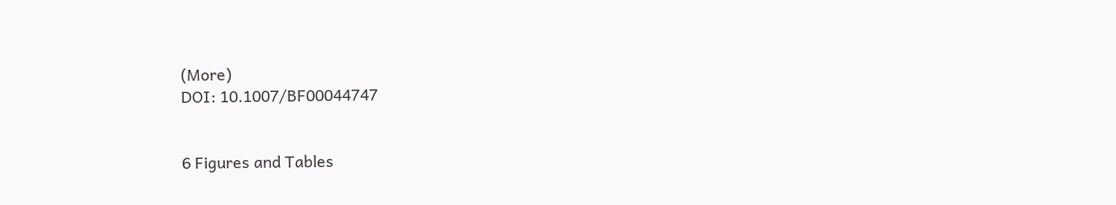(More)
DOI: 10.1007/BF00044747


6 Figures and Tables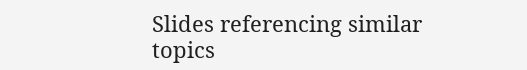Slides referencing similar topics